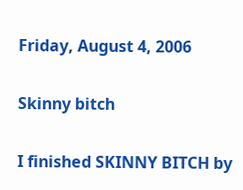Friday, August 4, 2006

Skinny bitch

I finished SKINNY BITCH by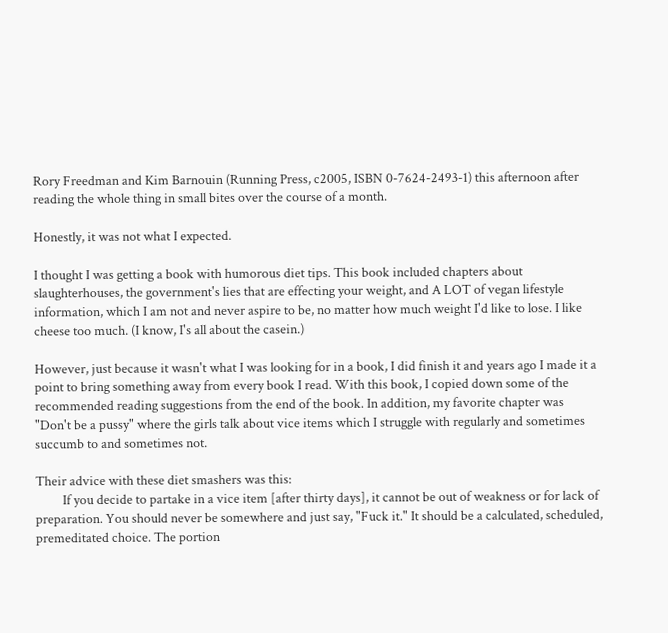Rory Freedman and Kim Barnouin (Running Press, c2005, ISBN 0-7624-2493-1) this afternoon after reading the whole thing in small bites over the course of a month.

Honestly, it was not what I expected.

I thought I was getting a book with humorous diet tips. This book included chapters about slaughterhouses, the government's lies that are effecting your weight, and A LOT of vegan lifestyle information, which I am not and never aspire to be, no matter how much weight I'd like to lose. I like cheese too much. (I know, I's all about the casein.)

However, just because it wasn't what I was looking for in a book, I did finish it and years ago I made it a point to bring something away from every book I read. With this book, I copied down some of the recommended reading suggestions from the end of the book. In addition, my favorite chapter was "Don't be a pussy" where the girls talk about vice items which I struggle with regularly and sometimes succumb to and sometimes not.

Their advice with these diet smashers was this:
         If you decide to partake in a vice item [after thirty days], it cannot be out of weakness or for lack of preparation. You should never be somewhere and just say, "Fuck it." It should be a calculated, scheduled, premeditated choice. The portion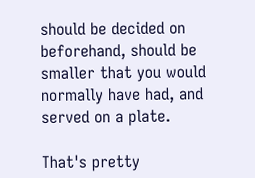should be decided on beforehand, should be smaller that you would normally have had, and served on a plate.

That's pretty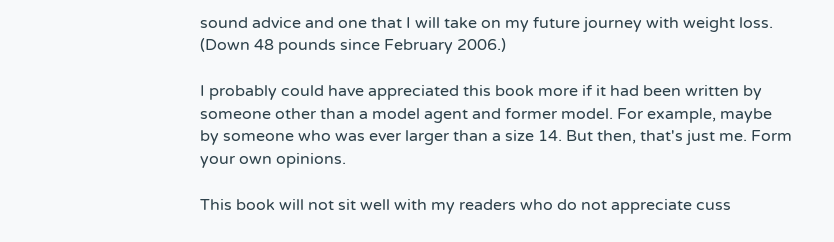sound advice and one that I will take on my future journey with weight loss. (Down 48 pounds since February 2006.)

I probably could have appreciated this book more if it had been written by someone other than a model agent and former model. For example, maybe by someone who was ever larger than a size 14. But then, that's just me. Form your own opinions.

This book will not sit well with my readers who do not appreciate cuss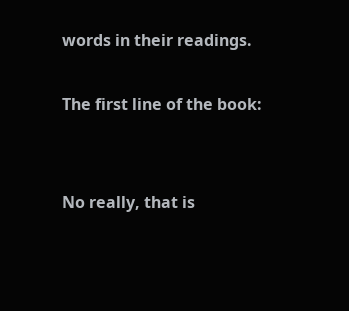words in their readings.

The first line of the book:


No really, that is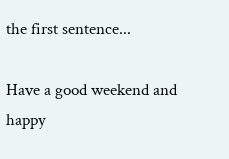the first sentence...

Have a good weekend and happy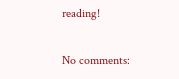reading!

No comments: